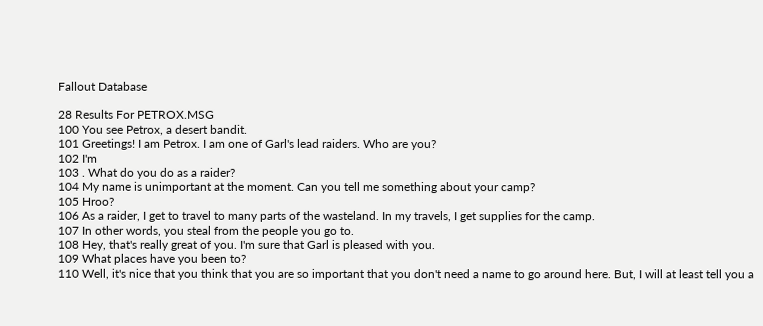Fallout Database

28 Results For PETROX.MSG
100 You see Petrox, a desert bandit.
101 Greetings! I am Petrox. I am one of Garl's lead raiders. Who are you?
102 I'm
103 . What do you do as a raider?
104 My name is unimportant at the moment. Can you tell me something about your camp?
105 Hroo?
106 As a raider, I get to travel to many parts of the wasteland. In my travels, I get supplies for the camp.
107 In other words, you steal from the people you go to.
108 Hey, that's really great of you. I'm sure that Garl is pleased with you.
109 What places have you been to?
110 Well, it's nice that you think that you are so important that you don't need a name to go around here. But, I will at least tell you a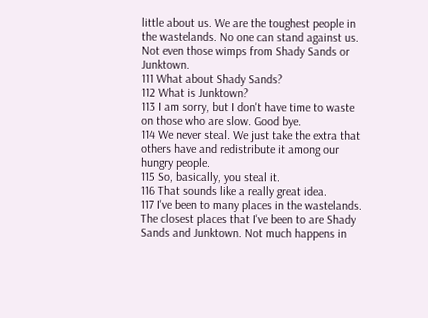little about us. We are the toughest people in the wastelands. No one can stand against us. Not even those wimps from Shady Sands or Junktown.
111 What about Shady Sands?
112 What is Junktown?
113 I am sorry, but I don't have time to waste on those who are slow. Good bye.
114 We never steal. We just take the extra that others have and redistribute it among our hungry people.
115 So, basically, you steal it.
116 That sounds like a really great idea.
117 I've been to many places in the wastelands. The closest places that I've been to are Shady Sands and Junktown. Not much happens in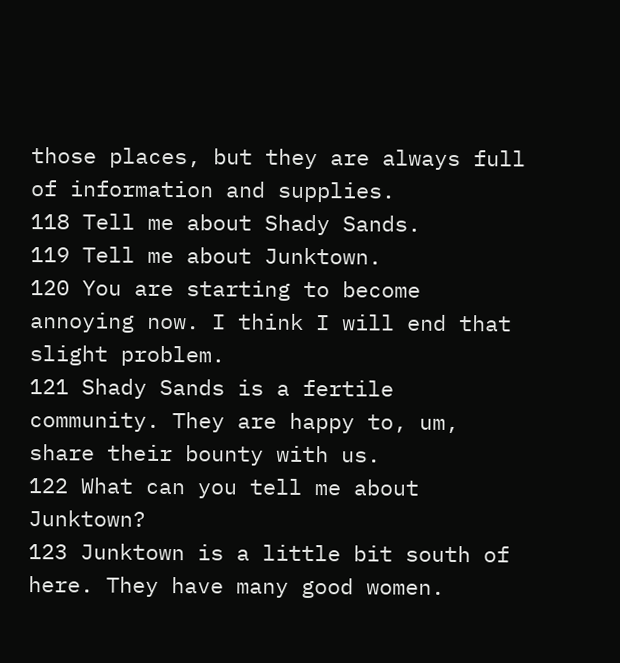those places, but they are always full of information and supplies.
118 Tell me about Shady Sands.
119 Tell me about Junktown.
120 You are starting to become annoying now. I think I will end that slight problem.
121 Shady Sands is a fertile community. They are happy to, um, share their bounty with us.
122 What can you tell me about Junktown?
123 Junktown is a little bit south of here. They have many good women.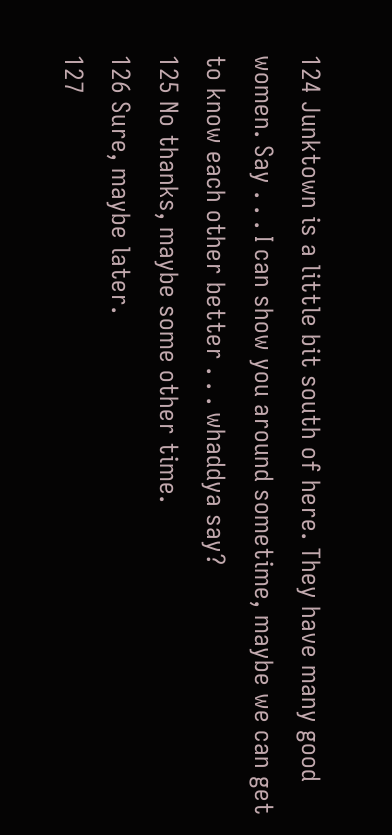124 Junktown is a little bit south of here. They have many good women. Say . . . I can show you around sometime, maybe we can get to know each other better . . . whaddya say?
125 No thanks, maybe some other time.
126 Sure, maybe later.
127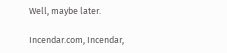Well, maybe later.

Incendar.com, Incendar,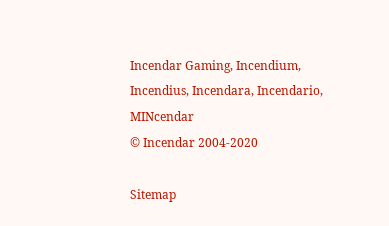Incendar Gaming, Incendium, Incendius, Incendara, Incendario, MINcendar
© Incendar 2004-2020

Sitemap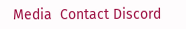Media  Contact Discord